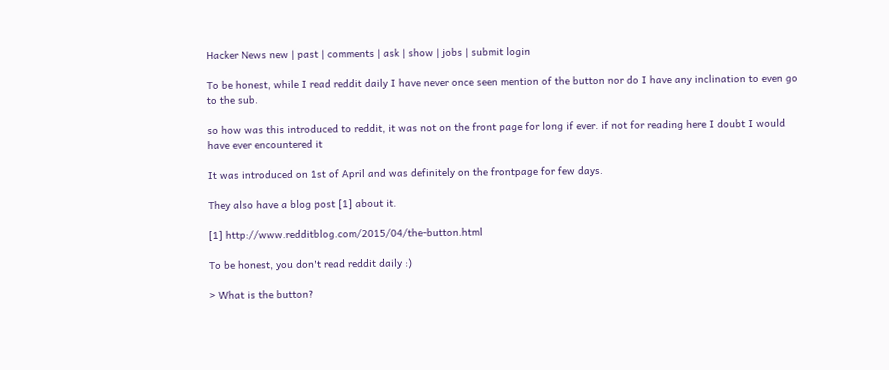Hacker News new | past | comments | ask | show | jobs | submit login

To be honest, while I read reddit daily I have never once seen mention of the button nor do I have any inclination to even go to the sub.

so how was this introduced to reddit, it was not on the front page for long if ever. if not for reading here I doubt I would have ever encountered it

It was introduced on 1st of April and was definitely on the frontpage for few days.

They also have a blog post [1] about it.

[1] http://www.redditblog.com/2015/04/the-button.html

To be honest, you don't read reddit daily :)

> What is the button?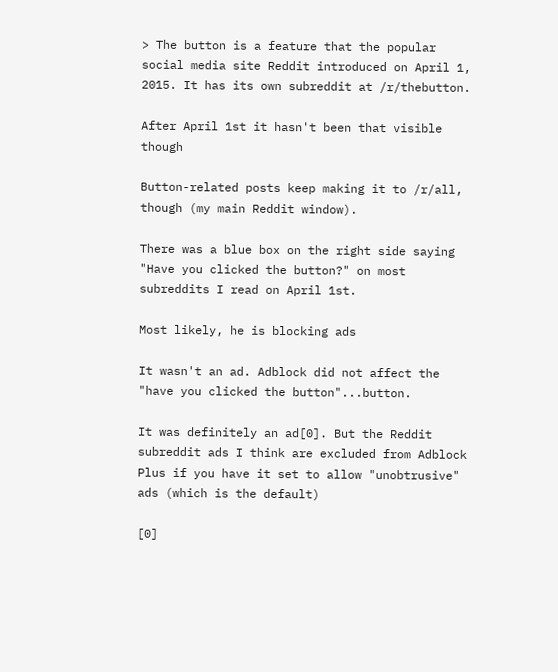> The button is a feature that the popular social media site Reddit introduced on April 1, 2015. It has its own subreddit at /r/thebutton.

After April 1st it hasn't been that visible though

Button-related posts keep making it to /r/all, though (my main Reddit window).

There was a blue box on the right side saying "Have you clicked the button?" on most subreddits I read on April 1st.

Most likely, he is blocking ads

It wasn't an ad. Adblock did not affect the "have you clicked the button"...button.

It was definitely an ad[0]. But the Reddit subreddit ads I think are excluded from Adblock Plus if you have it set to allow "unobtrusive" ads (which is the default)

[0]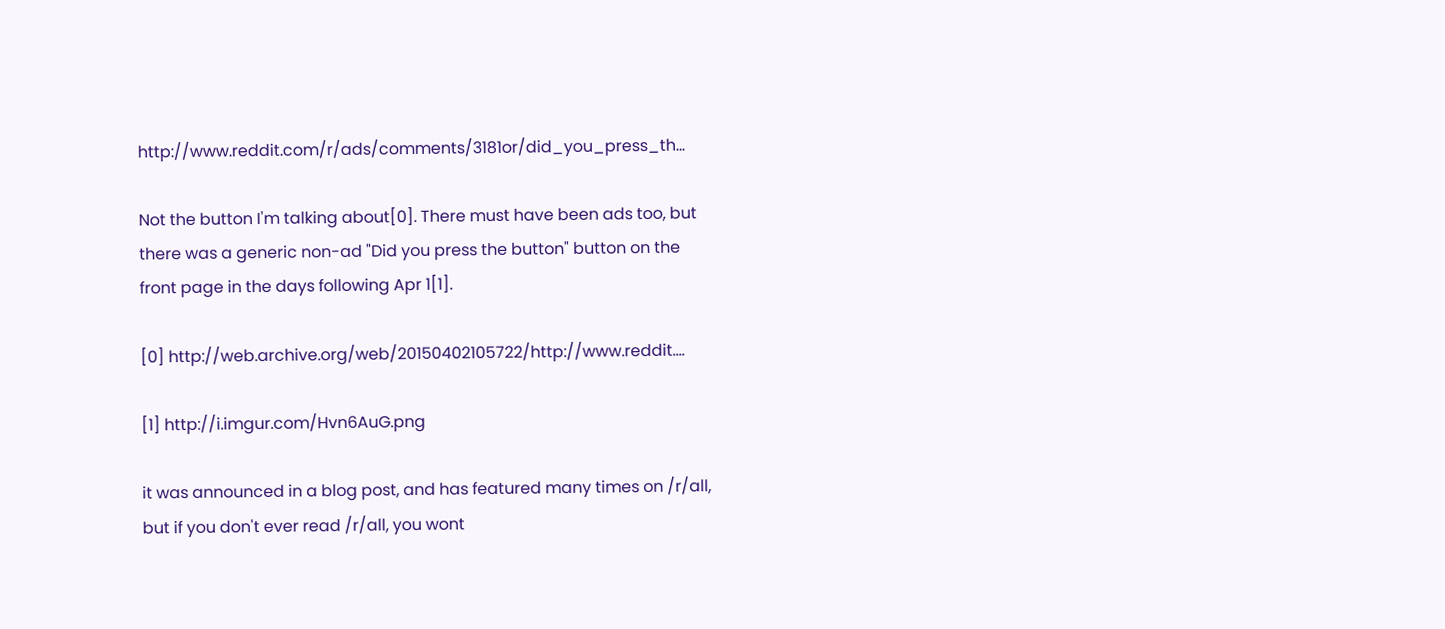http://www.reddit.com/r/ads/comments/3181or/did_you_press_th...

Not the button I'm talking about[0]. There must have been ads too, but there was a generic non-ad "Did you press the button" button on the front page in the days following Apr 1[1].

[0] http://web.archive.org/web/20150402105722/http://www.reddit....

[1] http://i.imgur.com/Hvn6AuG.png

it was announced in a blog post, and has featured many times on /r/all, but if you don't ever read /r/all, you wont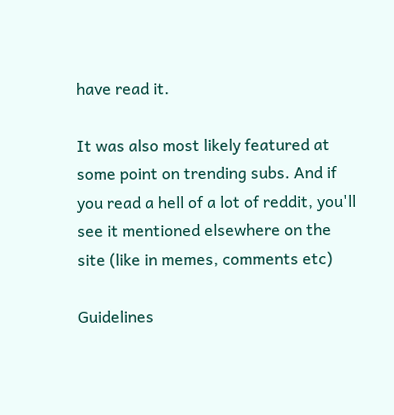have read it.

It was also most likely featured at some point on trending subs. And if you read a hell of a lot of reddit, you'll see it mentioned elsewhere on the site (like in memes, comments etc)

Guidelines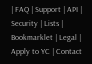| FAQ | Support | API | Security | Lists | Bookmarklet | Legal | Apply to YC | Contact